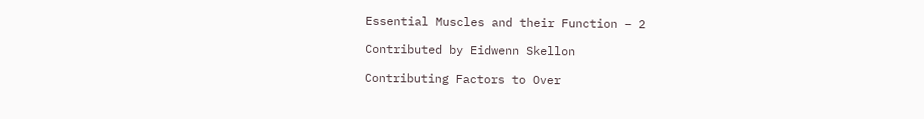Essential Muscles and their Function – 2

Contributed by Eidwenn Skellon

Contributing Factors to Over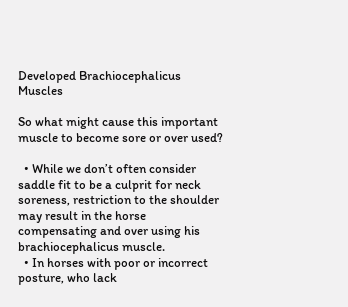Developed Brachiocephalicus Muscles

So what might cause this important muscle to become sore or over used?

  • While we don’t often consider saddle fit to be a culprit for neck soreness, restriction to the shoulder may result in the horse compensating and over using his brachiocephalicus muscle.
  • In horses with poor or incorrect posture, who lack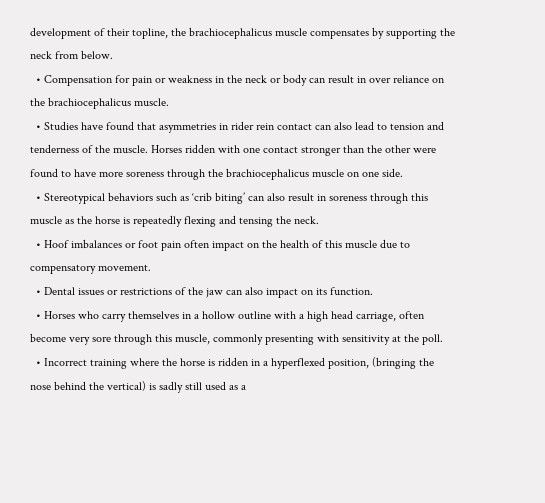development of their topline, the brachiocephalicus muscle compensates by supporting the neck from below.
  • Compensation for pain or weakness in the neck or body can result in over reliance on the brachiocephalicus muscle.
  • Studies have found that asymmetries in rider rein contact can also lead to tension and tenderness of the muscle. Horses ridden with one contact stronger than the other were found to have more soreness through the brachiocephalicus muscle on one side.
  • Stereotypical behaviors such as ‘crib biting’ can also result in soreness through this muscle as the horse is repeatedly flexing and tensing the neck.
  • Hoof imbalances or foot pain often impact on the health of this muscle due to compensatory movement.
  • Dental issues or restrictions of the jaw can also impact on its function.
  • Horses who carry themselves in a hollow outline with a high head carriage, often become very sore through this muscle, commonly presenting with sensitivity at the poll.
  • Incorrect training where the horse is ridden in a hyperflexed position, (bringing the nose behind the vertical) is sadly still used as a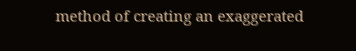method of creating an exaggerated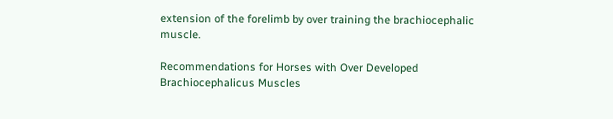extension of the forelimb by over training the brachiocephalic muscle.

Recommendations for Horses with Over Developed Brachiocephalicus Muscles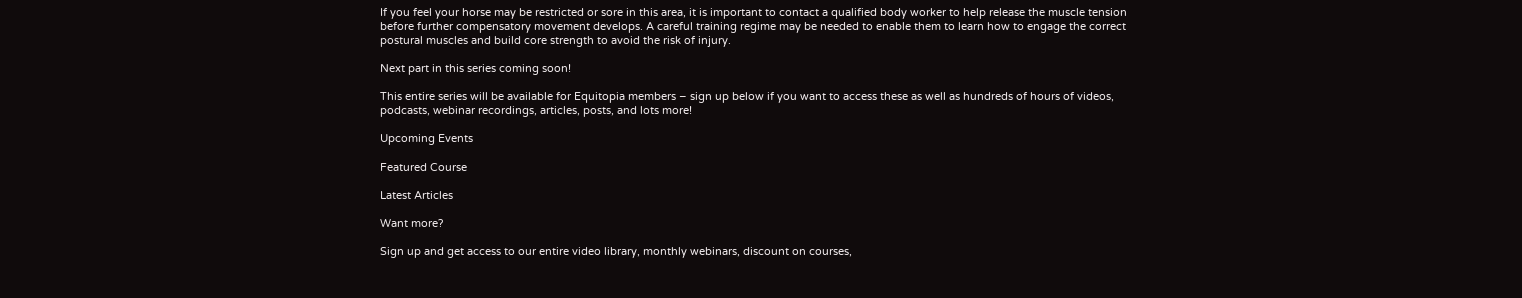If you feel your horse may be restricted or sore in this area, it is important to contact a qualified body worker to help release the muscle tension before further compensatory movement develops. A careful training regime may be needed to enable them to learn how to engage the correct postural muscles and build core strength to avoid the risk of injury.

Next part in this series coming soon!

This entire series will be available for Equitopia members – sign up below if you want to access these as well as hundreds of hours of videos, podcasts, webinar recordings, articles, posts, and lots more!

Upcoming Events

Featured Course

Latest Articles

Want more?

Sign up and get access to our entire video library, monthly webinars, discount on courses,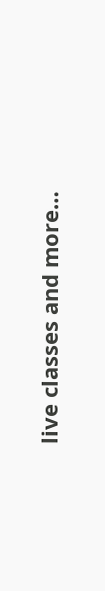live classes and more…